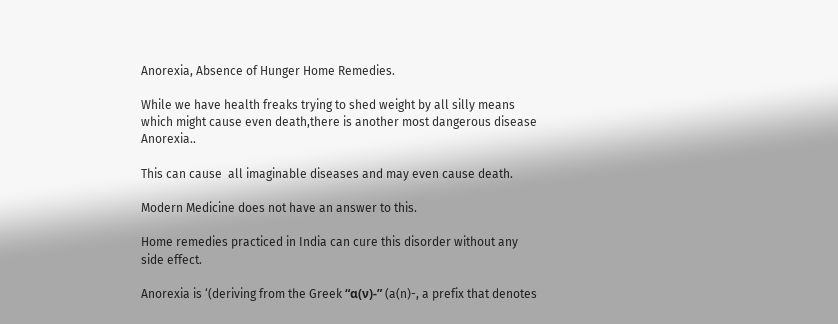Anorexia, Absence of Hunger Home Remedies.

While we have health freaks trying to shed weight by all silly means which might cause even death,there is another most dangerous disease Anorexia..

This can cause  all imaginable diseases and may even cause death.

Modern Medicine does not have an answer to this.

Home remedies practiced in India can cure this disorder without any side effect.

Anorexia is ‘(deriving from the Greek “α(ν)-” (a(n)-, a prefix that denotes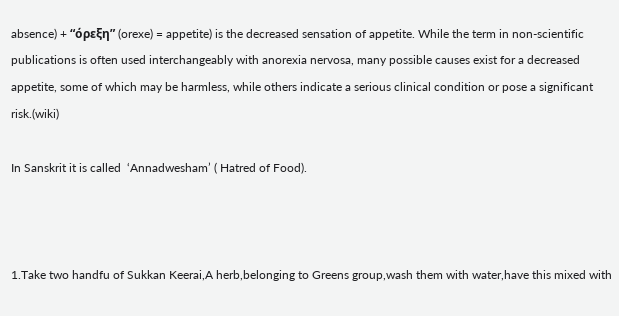absence) + “όρεξη” (orexe) = appetite) is the decreased sensation of appetite. While the term in non-scientific publications is often used interchangeably with anorexia nervosa, many possible causes exist for a decreased appetite, some of which may be harmless, while others indicate a serious clinical condition or pose a significant risk.(wiki)

In Sanskrit it is called  ‘Annadwesham’ ( Hatred of Food).



1.Take two handfu of Sukkan Keerai,A herb,belonging to Greens group,wash them with water,have this mixed with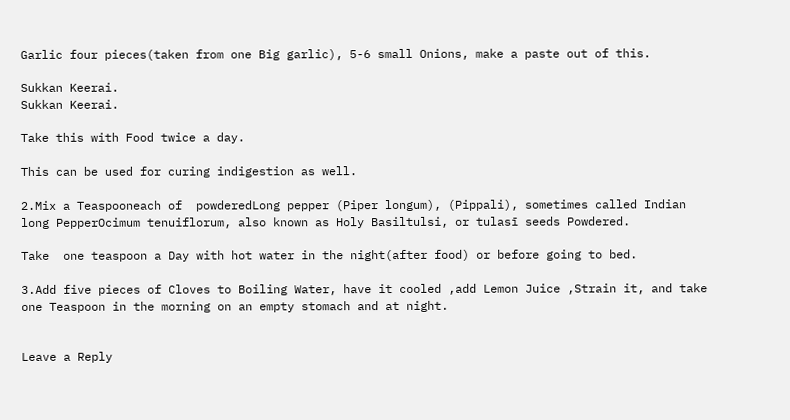Garlic four pieces(taken from one Big garlic), 5-6 small Onions, make a paste out of this.

Sukkan Keerai.
Sukkan Keerai.

Take this with Food twice a day.

This can be used for curing indigestion as well.

2.Mix a Teaspooneach of  powderedLong pepper (Piper longum), (Pippali), sometimes called Indian long PepperOcimum tenuiflorum, also known as Holy Basiltulsi, or tulasī seeds Powdered.

Take  one teaspoon a Day with hot water in the night(after food) or before going to bed.

3.Add five pieces of Cloves to Boiling Water, have it cooled ,add Lemon Juice ,Strain it, and take one Teaspoon in the morning on an empty stomach and at night.


Leave a Reply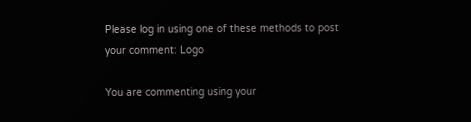Please log in using one of these methods to post your comment: Logo

You are commenting using your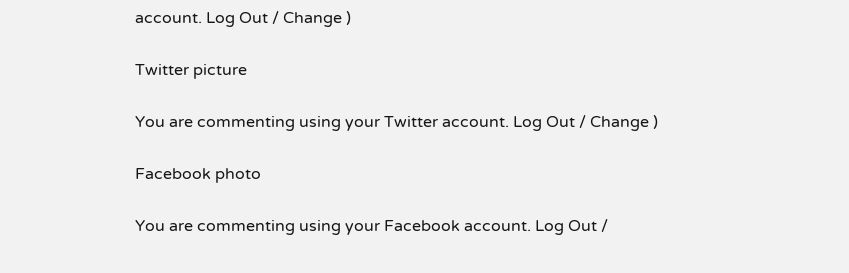account. Log Out / Change )

Twitter picture

You are commenting using your Twitter account. Log Out / Change )

Facebook photo

You are commenting using your Facebook account. Log Out /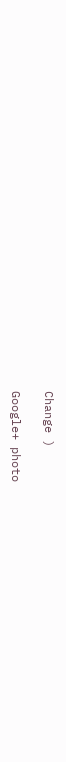Change )

Google+ photo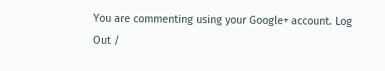You are commenting using your Google+ account. Log Out /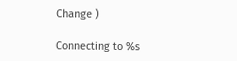Change )

Connecting to %s